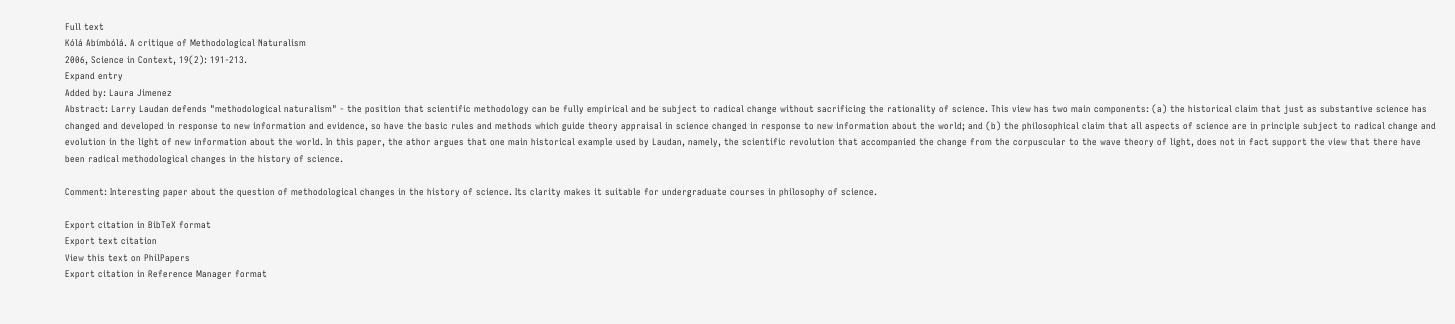Full text
Kólá Abímbólá. A critique of Methodological Naturalism
2006, Science in Context, 19(2): 191-213.
Expand entry
Added by: Laura Jimenez
Abstract: Larry Laudan defends "methodological naturalism" - the position that scientific methodology can be fully empirical and be subject to radical change without sacrificing the rationality of science. This view has two main components: (a) the historical claim that just as substantive science has changed and developed in response to new information and evidence, so have the basic rules and methods which guide theory appraisal in science changed in response to new information about the world; and (b) the philosophical claim that all aspects of science are in principle subject to radical change and evolution in the light of new information about the world. In this paper, the athor argues that one main historical example used by Laudan, namely, the scientific revolution that accompanied the change from the corpuscular to the wave theory of light, does not in fact support the view that there have been radical methodological changes in the history of science.

Comment: Interesting paper about the question of methodological changes in the history of science. Its clarity makes it suitable for undergraduate courses in philosophy of science.

Export citation in BibTeX format
Export text citation
View this text on PhilPapers
Export citation in Reference Manager format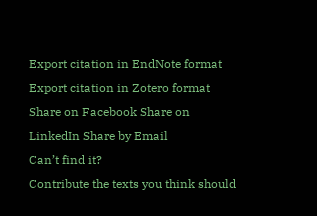Export citation in EndNote format
Export citation in Zotero format
Share on Facebook Share on LinkedIn Share by Email
Can’t find it?
Contribute the texts you think should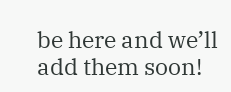be here and we’ll add them soon!